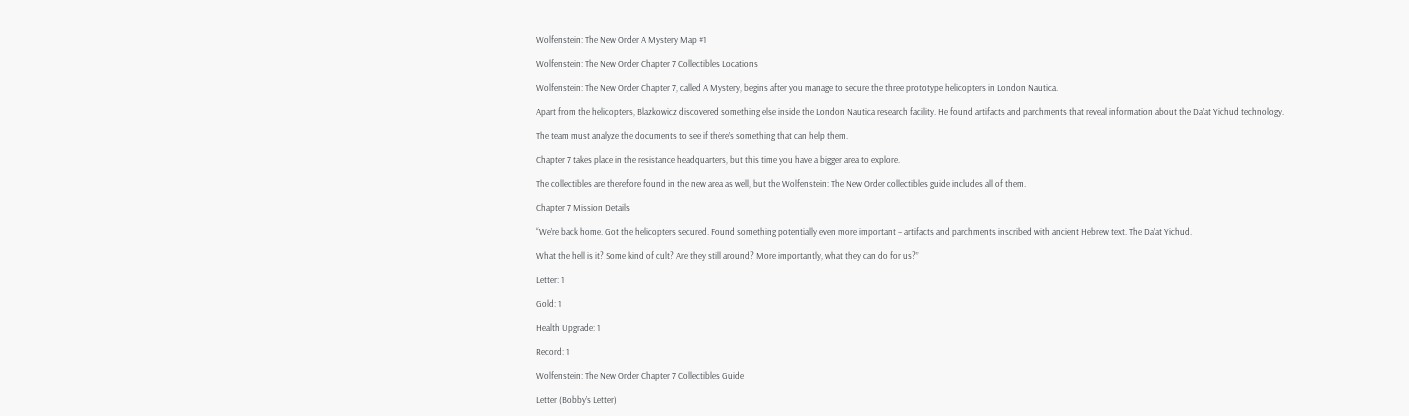Wolfenstein: The New Order A Mystery Map #1

Wolfenstein: The New Order Chapter 7 Collectibles Locations

Wolfenstein: The New Order Chapter 7, called A Mystery, begins after you manage to secure the three prototype helicopters in London Nautica.

Apart from the helicopters, Blazkowicz discovered something else inside the London Nautica research facility. He found artifacts and parchments that reveal information about the Da’at Yichud technology.

The team must analyze the documents to see if there’s something that can help them.

Chapter 7 takes place in the resistance headquarters, but this time you have a bigger area to explore.

The collectibles are therefore found in the new area as well, but the Wolfenstein: The New Order collectibles guide includes all of them.

Chapter 7 Mission Details

“We’re back home. Got the helicopters secured. Found something potentially even more important – artifacts and parchments inscribed with ancient Hebrew text. The Da’at Yichud.

What the hell is it? Some kind of cult? Are they still around? More importantly, what they can do for us?”

Letter: 1

Gold: 1

Health Upgrade: 1

Record: 1

Wolfenstein: The New Order Chapter 7 Collectibles Guide

Letter (Bobby’s Letter)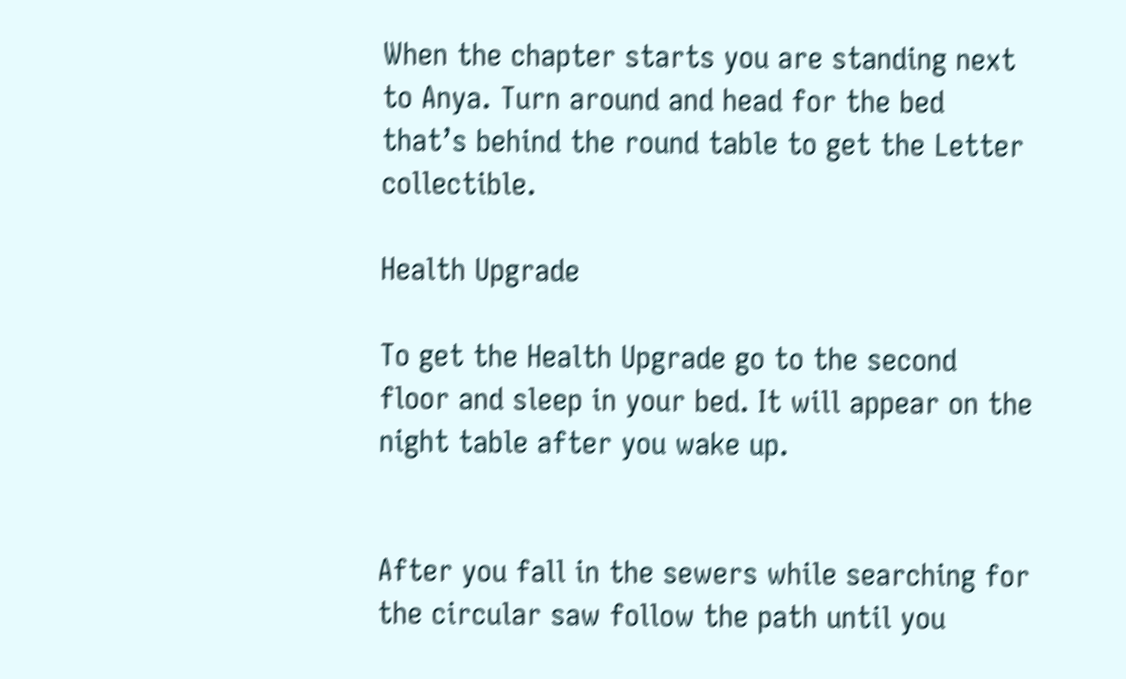When the chapter starts you are standing next to Anya. Turn around and head for the bed that’s behind the round table to get the Letter collectible.

Health Upgrade

To get the Health Upgrade go to the second floor and sleep in your bed. It will appear on the night table after you wake up.


After you fall in the sewers while searching for the circular saw follow the path until you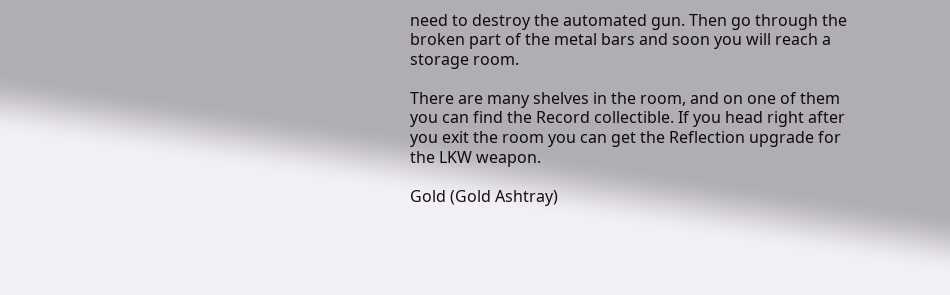need to destroy the automated gun. Then go through the broken part of the metal bars and soon you will reach a storage room.

There are many shelves in the room, and on one of them you can find the Record collectible. If you head right after you exit the room you can get the Reflection upgrade for the LKW weapon.

Gold (Gold Ashtray)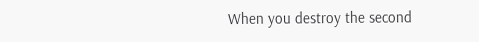When you destroy the second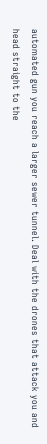automated gun you reach a larger sewer tunnel. Deal with the drones that attack you and head straight to the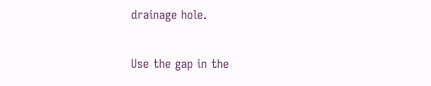drainage hole.

Use the gap in the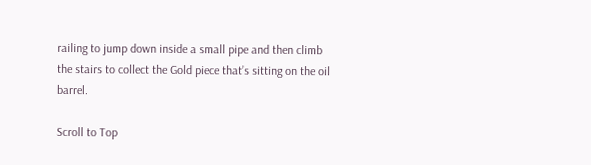railing to jump down inside a small pipe and then climb the stairs to collect the Gold piece that’s sitting on the oil barrel.

Scroll to Top